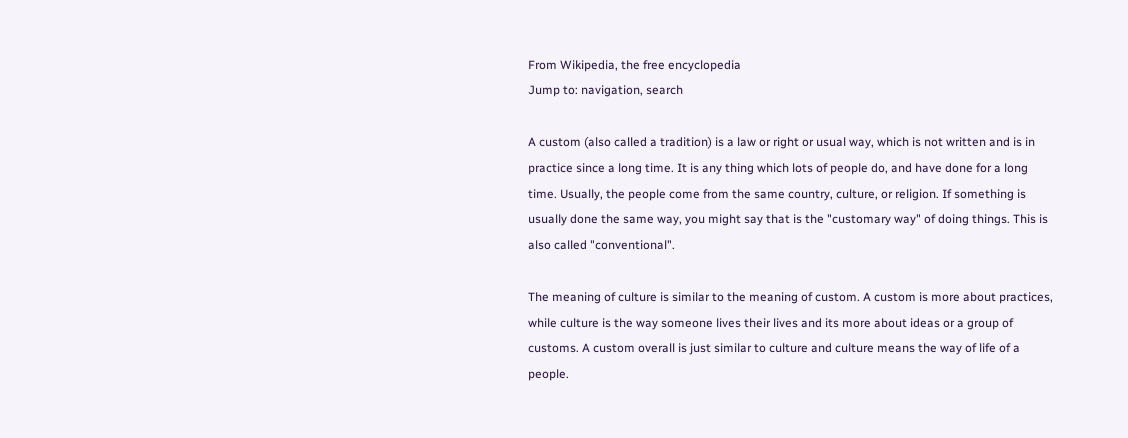From Wikipedia, the free encyclopedia
Jump to: navigation, search

A custom (also called a tradition) is a law or right or usual way, which is not written and is in practice since a long time. It is any thing which lots of people do, and have done for a long time. Usually, the people come from the same country, culture, or religion. If something is usually done the same way, you might say that is the "customary way" of doing things. This is also called "conventional".

The meaning of culture is similar to the meaning of custom. A custom is more about practices, while culture is the way someone lives their lives and its more about ideas or a group of customs. A custom overall is just similar to culture and culture means the way of life of a people.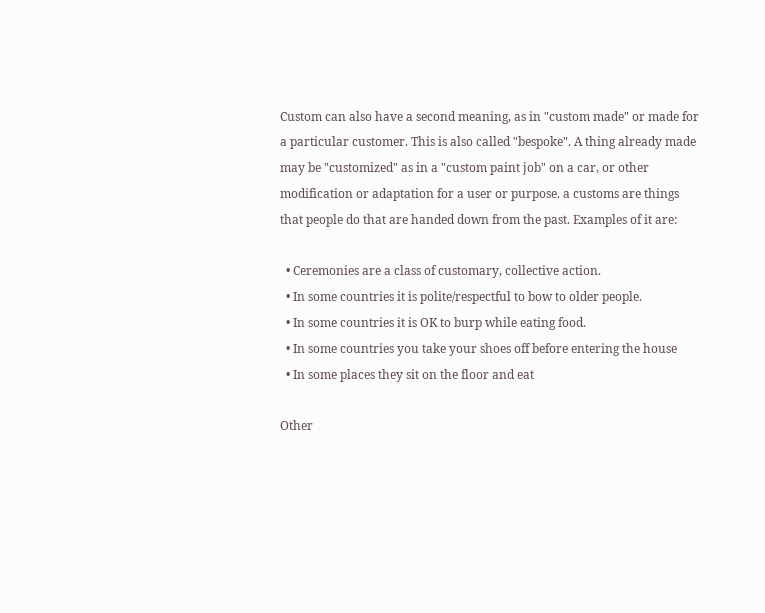Custom can also have a second meaning, as in "custom made" or made for a particular customer. This is also called "bespoke". A thing already made may be "customized" as in a "custom paint job" on a car, or other modification or adaptation for a user or purpose. a customs are things that people do that are handed down from the past. Examples of it are:

  • Ceremonies are a class of customary, collective action.
  • In some countries it is polite/respectful to bow to older people.
  • In some countries it is OK to burp while eating food.
  • In some countries you take your shoes off before entering the house
  • In some places they sit on the floor and eat

Other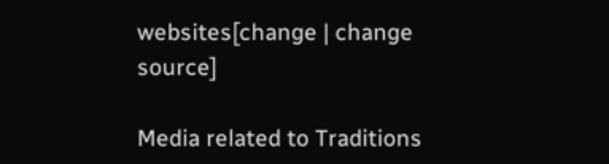websites[change | change source]

Media related to Traditions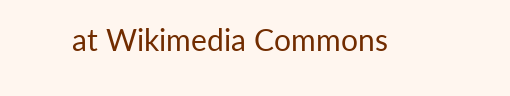at Wikimedia Commons